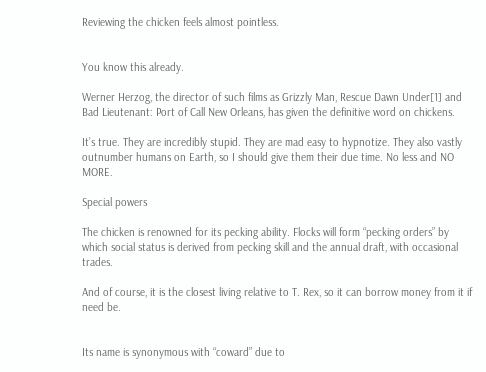Reviewing the chicken feels almost pointless.


You know this already.

Werner Herzog, the director of such films as Grizzly Man, Rescue Dawn Under[1] and Bad Lieutenant: Port of Call New Orleans, has given the definitive word on chickens.

It’s true. They are incredibly stupid. They are mad easy to hypnotize. They also vastly outnumber humans on Earth, so I should give them their due time. No less and NO MORE.

Special powers

The chicken is renowned for its pecking ability. Flocks will form “pecking orders” by which social status is derived from pecking skill and the annual draft, with occasional trades.

And of course, it is the closest living relative to T. Rex, so it can borrow money from it if need be.


Its name is synonymous with “coward” due to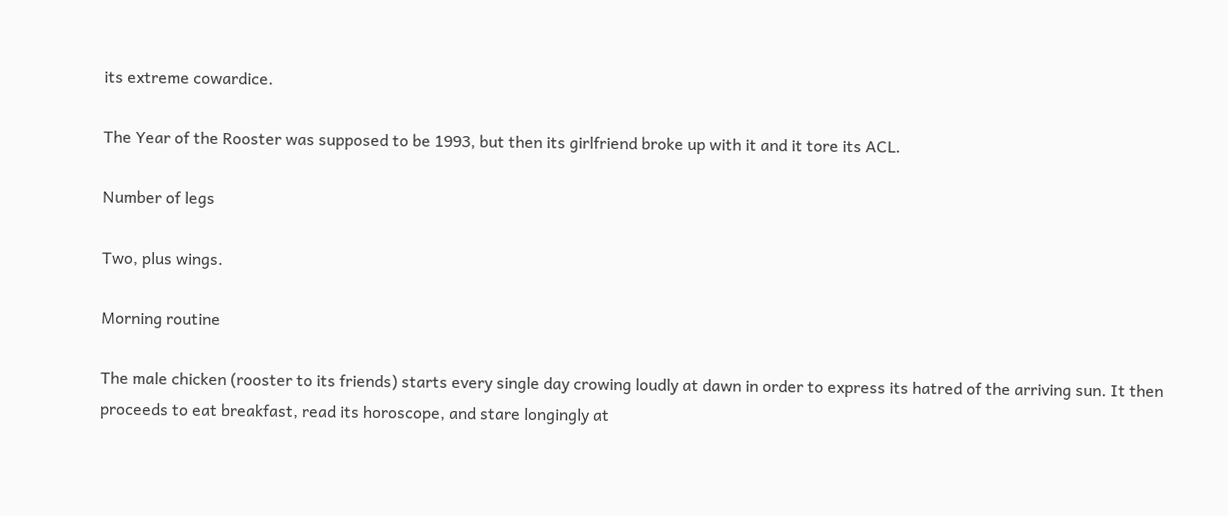its extreme cowardice.

The Year of the Rooster was supposed to be 1993, but then its girlfriend broke up with it and it tore its ACL.

Number of legs

Two, plus wings.

Morning routine

The male chicken (rooster to its friends) starts every single day crowing loudly at dawn in order to express its hatred of the arriving sun. It then proceeds to eat breakfast, read its horoscope, and stare longingly at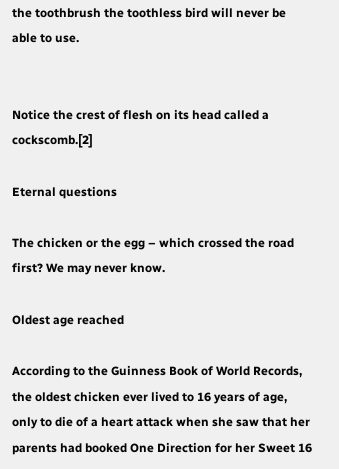the toothbrush the toothless bird will never be able to use.


Notice the crest of flesh on its head called a cockscomb.[2]

Eternal questions

The chicken or the egg – which crossed the road first? We may never know.

Oldest age reached

According to the Guinness Book of World Records, the oldest chicken ever lived to 16 years of age, only to die of a heart attack when she saw that her parents had booked One Direction for her Sweet 16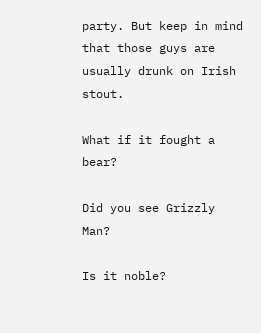party. But keep in mind that those guys are usually drunk on Irish stout.

What if it fought a bear?

Did you see Grizzly Man?

Is it noble?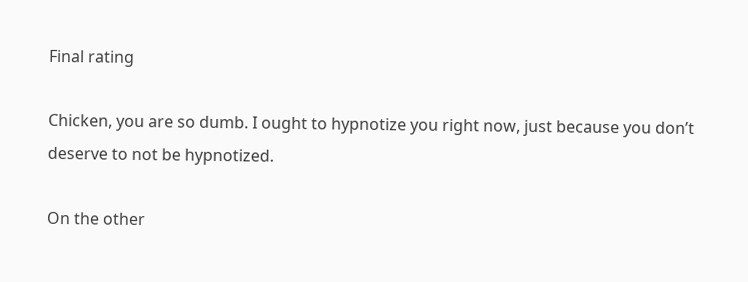Final rating

Chicken, you are so dumb. I ought to hypnotize you right now, just because you don’t deserve to not be hypnotized.

On the other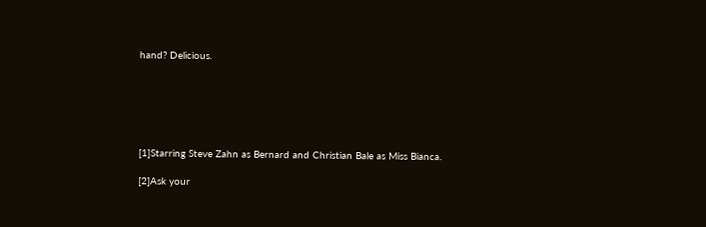hand? Delicious.






[1]Starring Steve Zahn as Bernard and Christian Bale as Miss Bianca.

[2]Ask your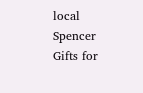local Spencer Gifts for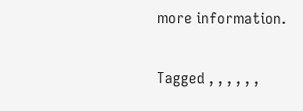more information.

Tagged , , , , , ,